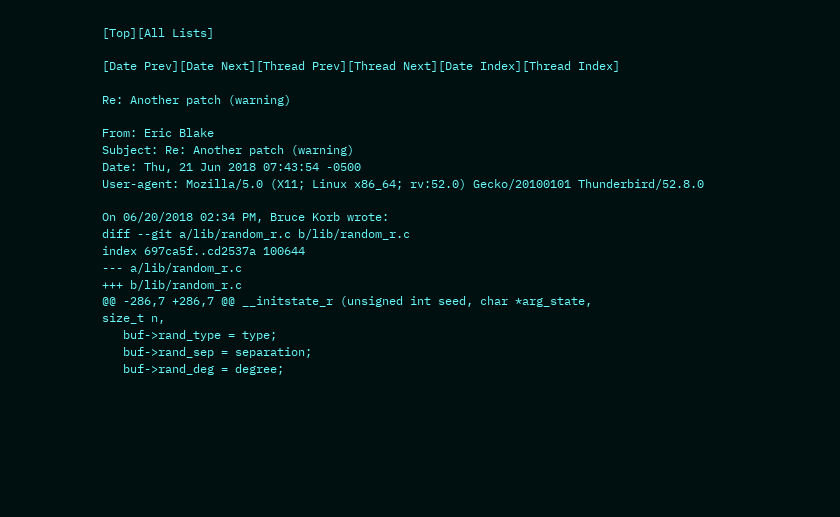[Top][All Lists]

[Date Prev][Date Next][Thread Prev][Thread Next][Date Index][Thread Index]

Re: Another patch (warning)

From: Eric Blake
Subject: Re: Another patch (warning)
Date: Thu, 21 Jun 2018 07:43:54 -0500
User-agent: Mozilla/5.0 (X11; Linux x86_64; rv:52.0) Gecko/20100101 Thunderbird/52.8.0

On 06/20/2018 02:34 PM, Bruce Korb wrote:
diff --git a/lib/random_r.c b/lib/random_r.c
index 697ca5f..cd2537a 100644
--- a/lib/random_r.c
+++ b/lib/random_r.c
@@ -286,7 +286,7 @@ __initstate_r (unsigned int seed, char *arg_state,
size_t n,
   buf->rand_type = type;
   buf->rand_sep = separation;
   buf->rand_deg = degree;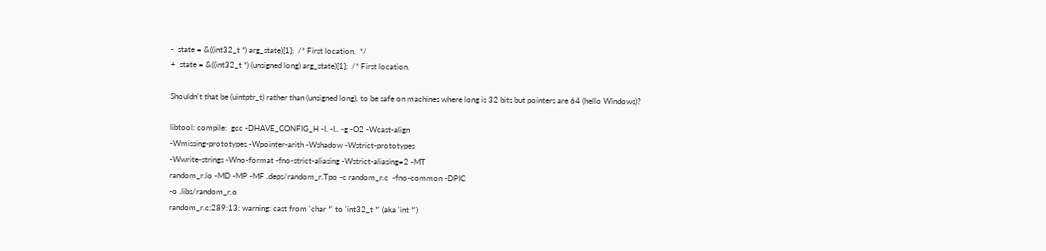-  state = &((int32_t *) arg_state)[1];  /* First location.  */
+  state = &((int32_t *) (unsigned long) arg_state)[1];  /* First location.

Shouldn't that be (uintptr_t) rather than (unsigned long), to be safe on machines where long is 32 bits but pointers are 64 (hello Windows)?

libtool: compile:  gcc -DHAVE_CONFIG_H -I. -I.. -g -O2 -Wcast-align
-Wmissing-prototypes -Wpointer-arith -Wshadow -Wstrict-prototypes
-Wwrite-strings -Wno-format -fno-strict-aliasing -Wstrict-aliasing=2 -MT
random_r.lo -MD -MP -MF .deps/random_r.Tpo -c random_r.c  -fno-common -DPIC
-o .libs/random_r.o
random_r.c:289:13: warning: cast from 'char *' to 'int32_t *' (aka 'int *')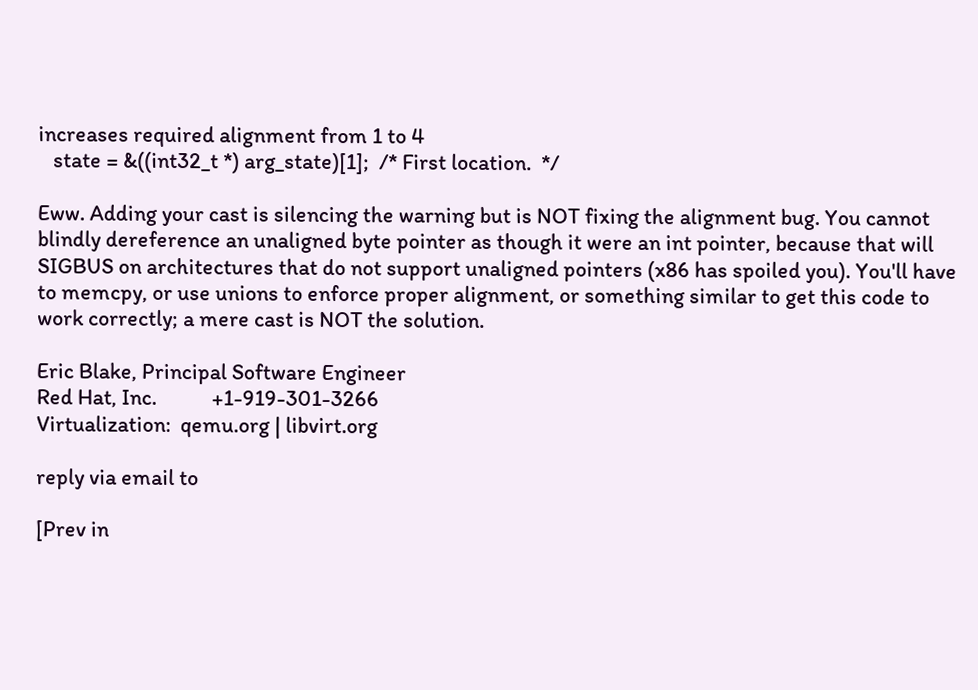increases required alignment from 1 to 4
   state = &((int32_t *) arg_state)[1];  /* First location.  */

Eww. Adding your cast is silencing the warning but is NOT fixing the alignment bug. You cannot blindly dereference an unaligned byte pointer as though it were an int pointer, because that will SIGBUS on architectures that do not support unaligned pointers (x86 has spoiled you). You'll have to memcpy, or use unions to enforce proper alignment, or something similar to get this code to work correctly; a mere cast is NOT the solution.

Eric Blake, Principal Software Engineer
Red Hat, Inc.           +1-919-301-3266
Virtualization:  qemu.org | libvirt.org

reply via email to

[Prev in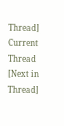Thread] Current Thread [Next in Thread]